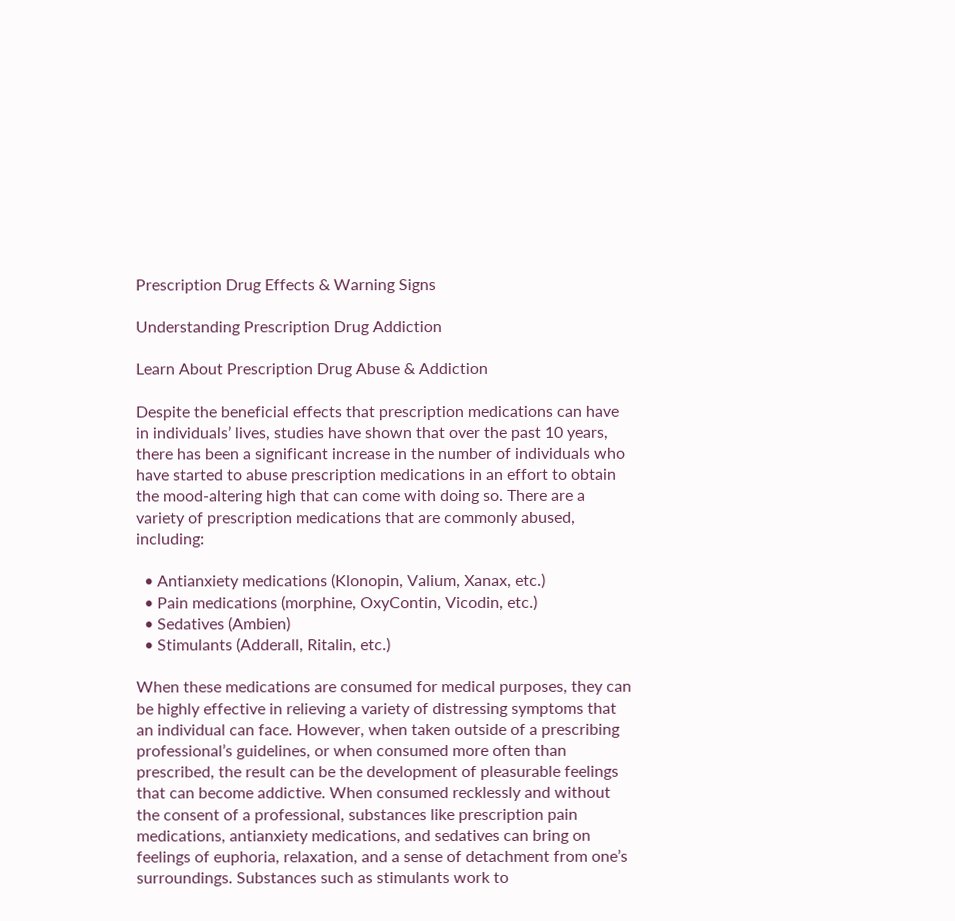Prescription Drug Effects & Warning Signs

Understanding Prescription Drug Addiction

Learn About Prescription Drug Abuse & Addiction

Despite the beneficial effects that prescription medications can have in individuals’ lives, studies have shown that over the past 10 years, there has been a significant increase in the number of individuals who have started to abuse prescription medications in an effort to obtain the mood-altering high that can come with doing so. There are a variety of prescription medications that are commonly abused, including:

  • Antianxiety medications (Klonopin, Valium, Xanax, etc.)
  • Pain medications (morphine, OxyContin, Vicodin, etc.)
  • Sedatives (Ambien)
  • Stimulants (Adderall, Ritalin, etc.)

When these medications are consumed for medical purposes, they can be highly effective in relieving a variety of distressing symptoms that an individual can face. However, when taken outside of a prescribing professional’s guidelines, or when consumed more often than prescribed, the result can be the development of pleasurable feelings that can become addictive. When consumed recklessly and without the consent of a professional, substances like prescription pain medications, antianxiety medications, and sedatives can bring on feelings of euphoria, relaxation, and a sense of detachment from one’s surroundings. Substances such as stimulants work to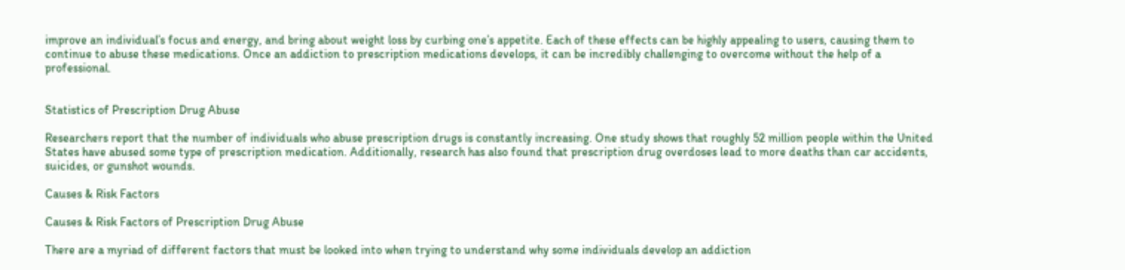improve an individual’s focus and energy, and bring about weight loss by curbing one’s appetite. Each of these effects can be highly appealing to users, causing them to continue to abuse these medications. Once an addiction to prescription medications develops, it can be incredibly challenging to overcome without the help of a professional.


Statistics of Prescription Drug Abuse

Researchers report that the number of individuals who abuse prescription drugs is constantly increasing. One study shows that roughly 52 million people within the United States have abused some type of prescription medication. Additionally, research has also found that prescription drug overdoses lead to more deaths than car accidents, suicides, or gunshot wounds.

Causes & Risk Factors

Causes & Risk Factors of Prescription Drug Abuse

There are a myriad of different factors that must be looked into when trying to understand why some individuals develop an addiction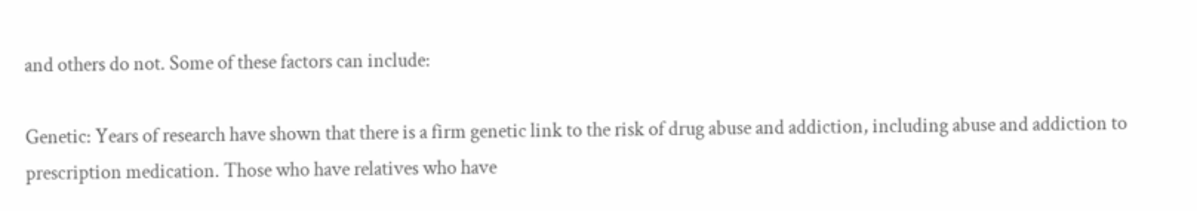and others do not. Some of these factors can include:

Genetic: Years of research have shown that there is a firm genetic link to the risk of drug abuse and addiction, including abuse and addiction to prescription medication. Those who have relatives who have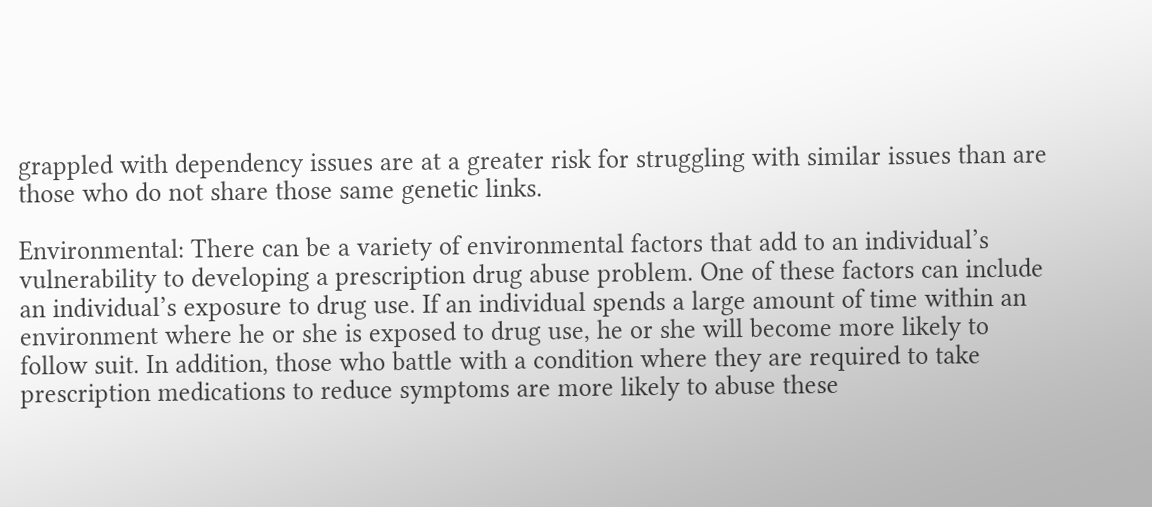grappled with dependency issues are at a greater risk for struggling with similar issues than are those who do not share those same genetic links.

Environmental: There can be a variety of environmental factors that add to an individual’s vulnerability to developing a prescription drug abuse problem. One of these factors can include an individual’s exposure to drug use. If an individual spends a large amount of time within an environment where he or she is exposed to drug use, he or she will become more likely to follow suit. In addition, those who battle with a condition where they are required to take prescription medications to reduce symptoms are more likely to abuse these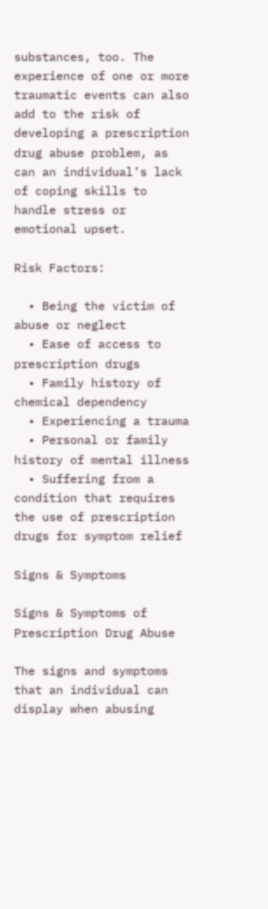substances, too. The experience of one or more traumatic events can also add to the risk of developing a prescription drug abuse problem, as can an individual’s lack of coping skills to handle stress or emotional upset.

Risk Factors:

  • Being the victim of abuse or neglect
  • Ease of access to prescription drugs
  • Family history of chemical dependency
  • Experiencing a trauma
  • Personal or family history of mental illness
  • Suffering from a condition that requires the use of prescription drugs for symptom relief

Signs & Symptoms

Signs & Symptoms of Prescription Drug Abuse

The signs and symptoms that an individual can display when abusing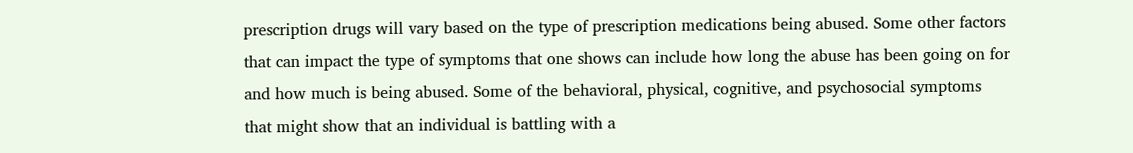prescription drugs will vary based on the type of prescription medications being abused. Some other factors that can impact the type of symptoms that one shows can include how long the abuse has been going on for and how much is being abused. Some of the behavioral, physical, cognitive, and psychosocial symptoms that might show that an individual is battling with a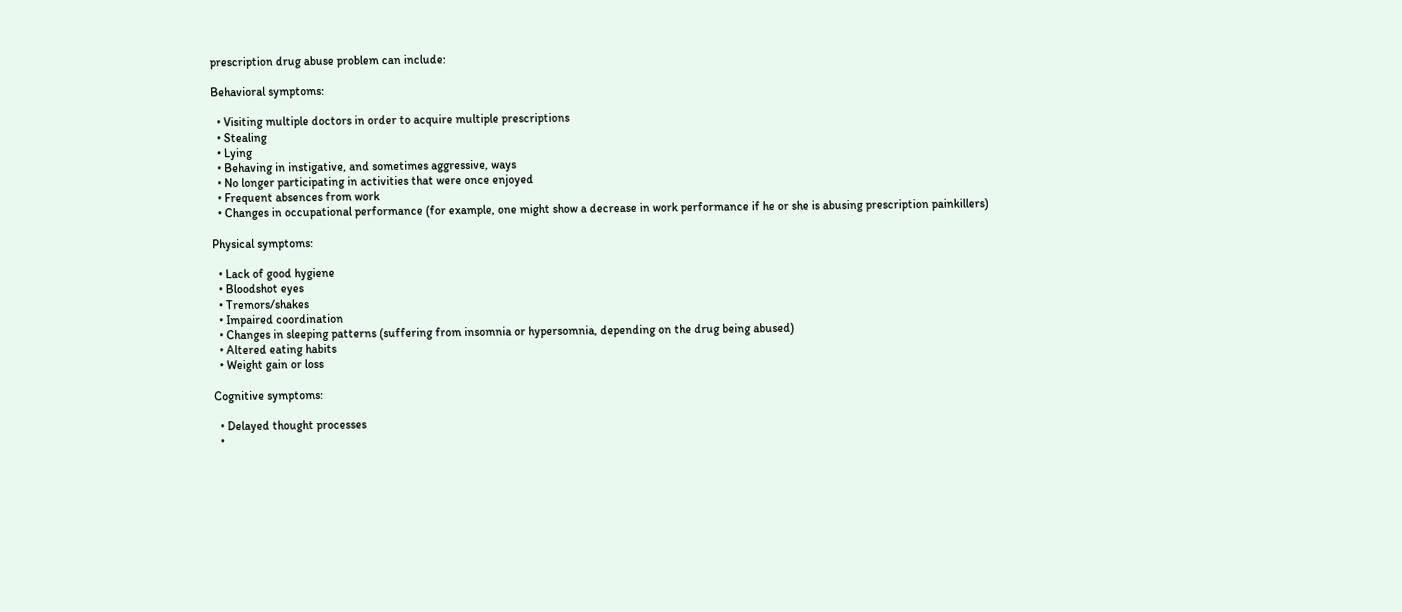prescription drug abuse problem can include:

Behavioral symptoms:

  • Visiting multiple doctors in order to acquire multiple prescriptions
  • Stealing
  • Lying
  • Behaving in instigative, and sometimes aggressive, ways
  • No longer participating in activities that were once enjoyed
  • Frequent absences from work
  • Changes in occupational performance (for example, one might show a decrease in work performance if he or she is abusing prescription painkillers)

Physical symptoms:

  • Lack of good hygiene
  • Bloodshot eyes
  • Tremors/shakes
  • Impaired coordination
  • Changes in sleeping patterns (suffering from insomnia or hypersomnia, depending on the drug being abused)
  • Altered eating habits
  • Weight gain or loss

Cognitive symptoms:

  • Delayed thought processes
  •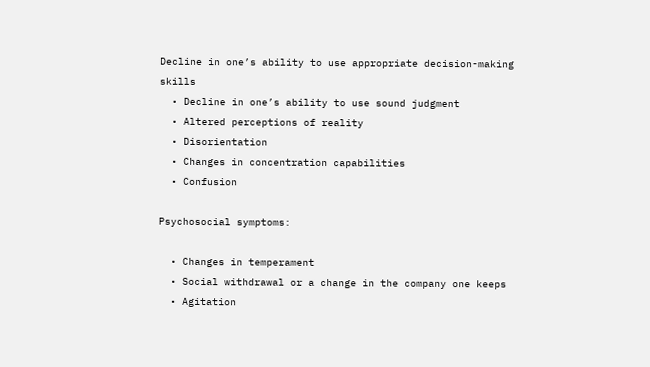Decline in one’s ability to use appropriate decision-making skills
  • Decline in one’s ability to use sound judgment
  • Altered perceptions of reality
  • Disorientation
  • Changes in concentration capabilities
  • Confusion

Psychosocial symptoms:

  • Changes in temperament
  • Social withdrawal or a change in the company one keeps
  • Agitation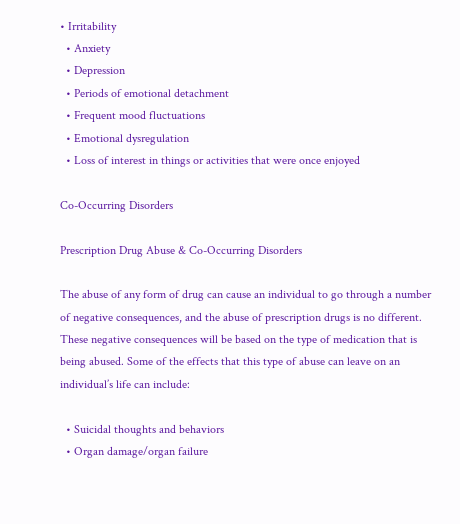• Irritability
  • Anxiety
  • Depression
  • Periods of emotional detachment
  • Frequent mood fluctuations
  • Emotional dysregulation
  • Loss of interest in things or activities that were once enjoyed

Co-Occurring Disorders

Prescription Drug Abuse & Co-Occurring Disorders

The abuse of any form of drug can cause an individual to go through a number of negative consequences, and the abuse of prescription drugs is no different. These negative consequences will be based on the type of medication that is being abused. Some of the effects that this type of abuse can leave on an individual’s life can include:

  • Suicidal thoughts and behaviors
  • Organ damage/organ failure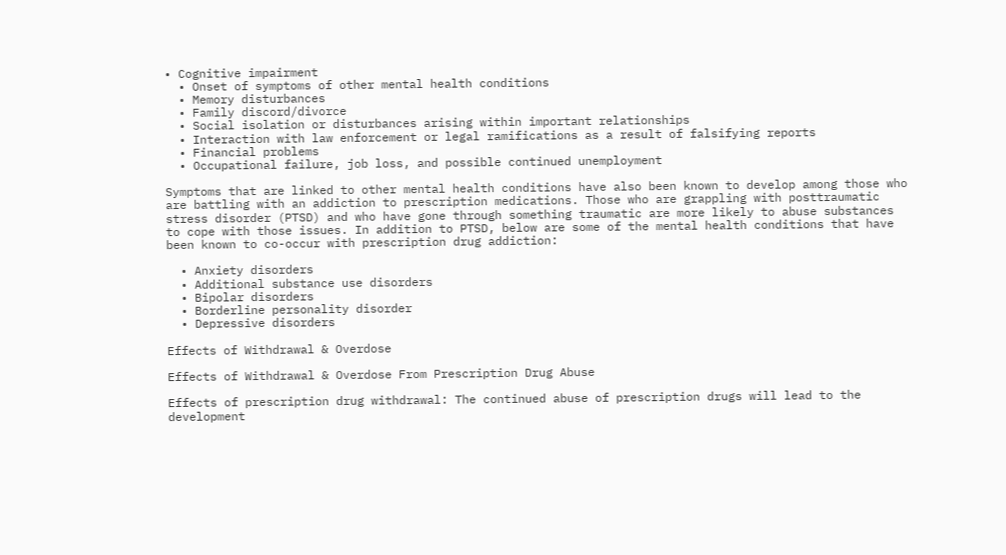• Cognitive impairment
  • Onset of symptoms of other mental health conditions
  • Memory disturbances
  • Family discord/divorce
  • Social isolation or disturbances arising within important relationships
  • Interaction with law enforcement or legal ramifications as a result of falsifying reports
  • Financial problems
  • Occupational failure, job loss, and possible continued unemployment

Symptoms that are linked to other mental health conditions have also been known to develop among those who are battling with an addiction to prescription medications. Those who are grappling with posttraumatic stress disorder (PTSD) and who have gone through something traumatic are more likely to abuse substances to cope with those issues. In addition to PTSD, below are some of the mental health conditions that have been known to co-occur with prescription drug addiction:

  • Anxiety disorders
  • Additional substance use disorders
  • Bipolar disorders
  • Borderline personality disorder
  • Depressive disorders

Effects of Withdrawal & Overdose

Effects of Withdrawal & Overdose From Prescription Drug Abuse

Effects of prescription drug withdrawal: The continued abuse of prescription drugs will lead to the development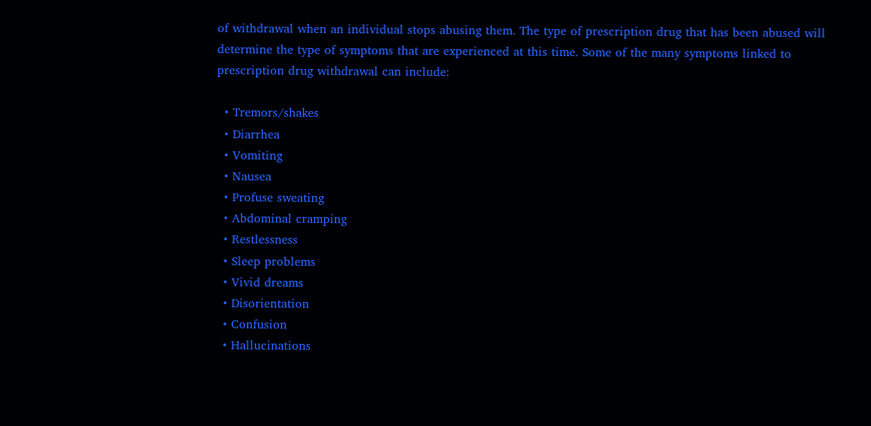of withdrawal when an individual stops abusing them. The type of prescription drug that has been abused will determine the type of symptoms that are experienced at this time. Some of the many symptoms linked to prescription drug withdrawal can include:

  • Tremors/shakes
  • Diarrhea
  • Vomiting
  • Nausea
  • Profuse sweating
  • Abdominal cramping
  • Restlessness
  • Sleep problems
  • Vivid dreams
  • Disorientation
  • Confusion
  • Hallucinations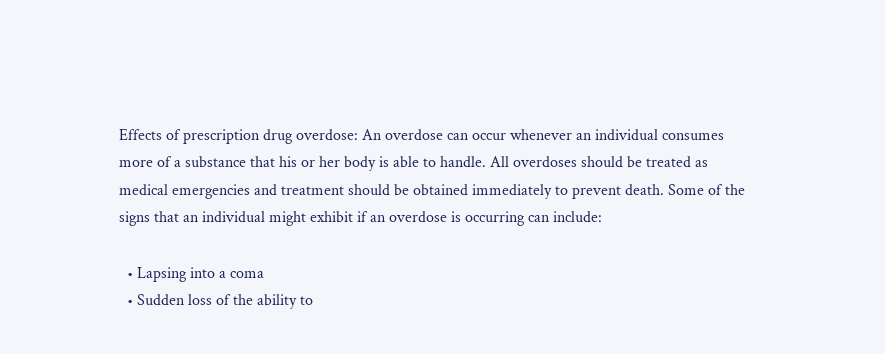Effects of prescription drug overdose: An overdose can occur whenever an individual consumes more of a substance that his or her body is able to handle. All overdoses should be treated as medical emergencies and treatment should be obtained immediately to prevent death. Some of the signs that an individual might exhibit if an overdose is occurring can include:

  • Lapsing into a coma
  • Sudden loss of the ability to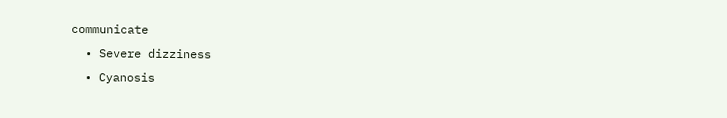communicate
  • Severe dizziness
  • Cyanosis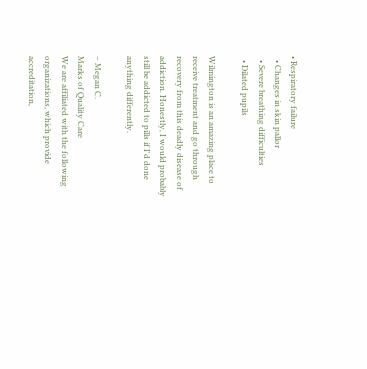• Respiratory failure
  • Changes in skin pallor
  • Severe breathing difficulties
  • Dilated pupils

Wilmington is an amazing place to receive treatment and go through recovery from this deadly disease of addiction. Honestly, I would probably still be addicted to pills if I'd done anything differently.

– Megan C.
Marks of Quality Care
We are affiliated with the following organizations, which provide accreditation,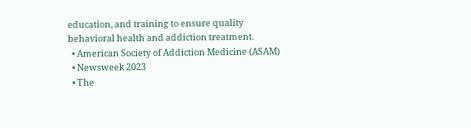education, and training to ensure quality behavioral health and addiction treatment.
  • American Society of Addiction Medicine (ASAM)
  • Newsweek 2023
  • The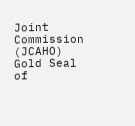Joint Commission (JCAHO) Gold Seal of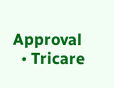Approval
  • Tricare